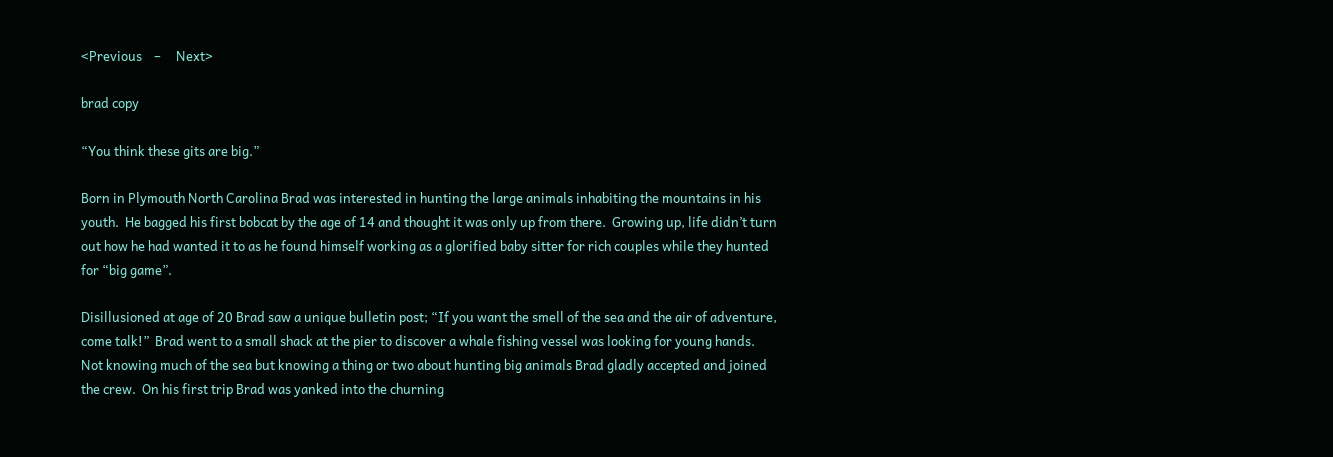<Previous    –     Next>

brad copy

“You think these gits are big.”

Born in Plymouth North Carolina Brad was interested in hunting the large animals inhabiting the mountains in his youth.  He bagged his first bobcat by the age of 14 and thought it was only up from there.  Growing up, life didn’t turn out how he had wanted it to as he found himself working as a glorified baby sitter for rich couples while they hunted for “big game”.

Disillusioned at age of 20 Brad saw a unique bulletin post; “If you want the smell of the sea and the air of adventure, come talk!”  Brad went to a small shack at the pier to discover a whale fishing vessel was looking for young hands.  Not knowing much of the sea but knowing a thing or two about hunting big animals Brad gladly accepted and joined the crew.  On his first trip Brad was yanked into the churning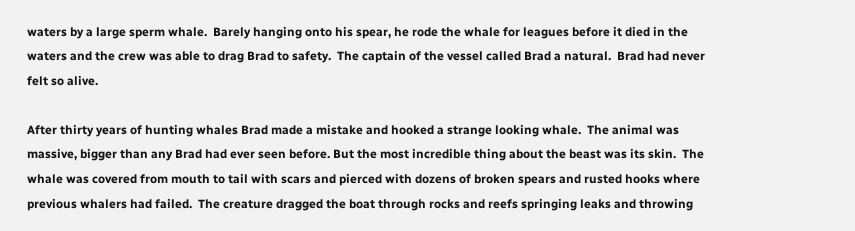waters by a large sperm whale.  Barely hanging onto his spear, he rode the whale for leagues before it died in the waters and the crew was able to drag Brad to safety.  The captain of the vessel called Brad a natural.  Brad had never felt so alive.

After thirty years of hunting whales Brad made a mistake and hooked a strange looking whale.  The animal was massive, bigger than any Brad had ever seen before. But the most incredible thing about the beast was its skin.  The whale was covered from mouth to tail with scars and pierced with dozens of broken spears and rusted hooks where previous whalers had failed.  The creature dragged the boat through rocks and reefs springing leaks and throwing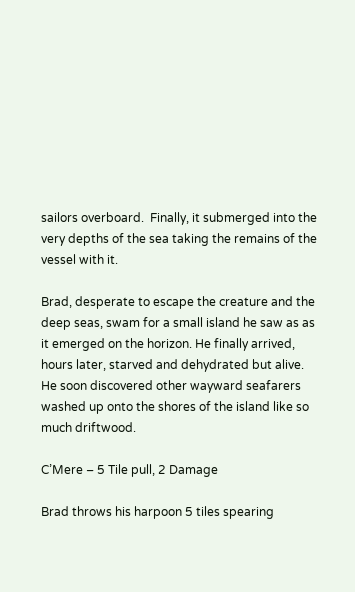sailors overboard.  Finally, it submerged into the very depths of the sea taking the remains of the vessel with it.

Brad, desperate to escape the creature and the deep seas, swam for a small island he saw as as it emerged on the horizon. He finally arrived, hours later, starved and dehydrated but alive. He soon discovered other wayward seafarers washed up onto the shores of the island like so much driftwood.

C’Mere – 5 Tile pull, 2 Damage

Brad throws his harpoon 5 tiles spearing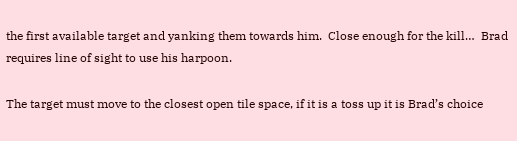the first available target and yanking them towards him.  Close enough for the kill…  Brad requires line of sight to use his harpoon.

The target must move to the closest open tile space, if it is a toss up it is Brad’s choice